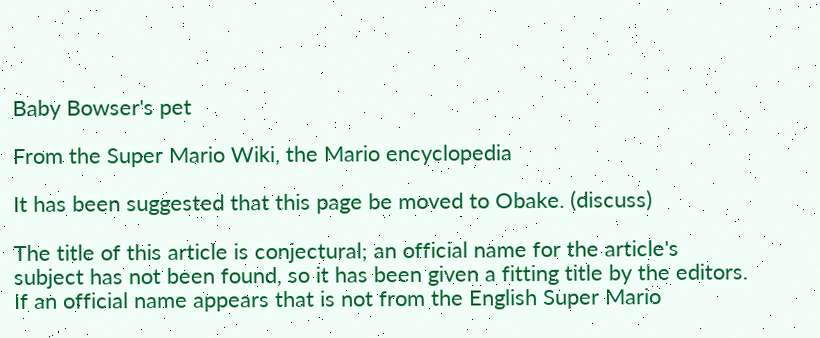Baby Bowser's pet

From the Super Mario Wiki, the Mario encyclopedia

It has been suggested that this page be moved to Obake. (discuss)

The title of this article is conjectural; an official name for the article's subject has not been found, so it has been given a fitting title by the editors. If an official name appears that is not from the English Super Mario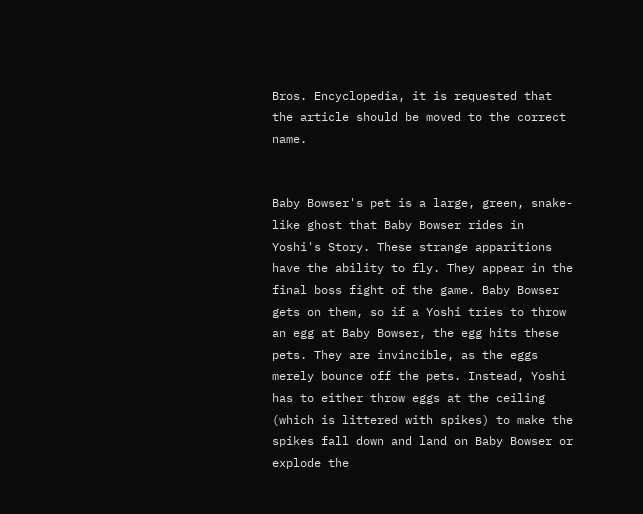Bros. Encyclopedia, it is requested that the article should be moved to the correct name.


Baby Bowser's pet is a large, green, snake-like ghost that Baby Bowser rides in Yoshi's Story. These strange apparitions have the ability to fly. They appear in the final boss fight of the game. Baby Bowser gets on them, so if a Yoshi tries to throw an egg at Baby Bowser, the egg hits these pets. They are invincible, as the eggs merely bounce off the pets. Instead, Yoshi has to either throw eggs at the ceiling (which is littered with spikes) to make the spikes fall down and land on Baby Bowser or explode the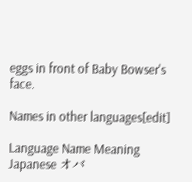eggs in front of Baby Bowser's face.

Names in other languages[edit]

Language Name Meaning
Japanese オバ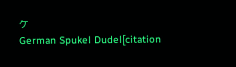ケ
German Spukel Dudel[citation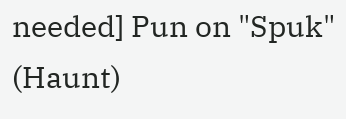needed] Pun on "Spuk" (Haunt)